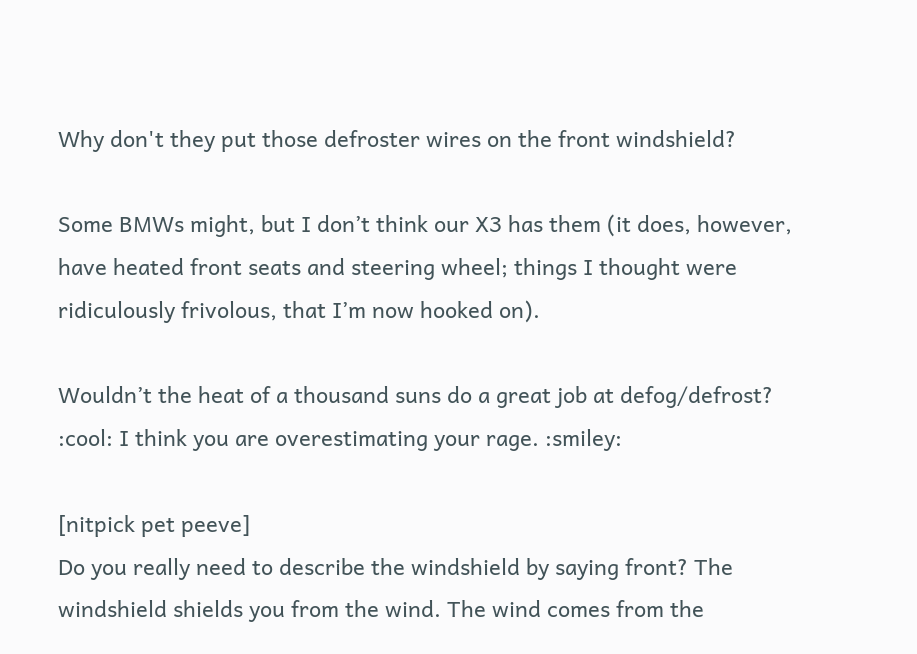Why don't they put those defroster wires on the front windshield?

Some BMWs might, but I don’t think our X3 has them (it does, however, have heated front seats and steering wheel; things I thought were ridiculously frivolous, that I’m now hooked on).

Wouldn’t the heat of a thousand suns do a great job at defog/defrost? :cool: I think you are overestimating your rage. :smiley:

[nitpick pet peeve]
Do you really need to describe the windshield by saying front? The windshield shields you from the wind. The wind comes from the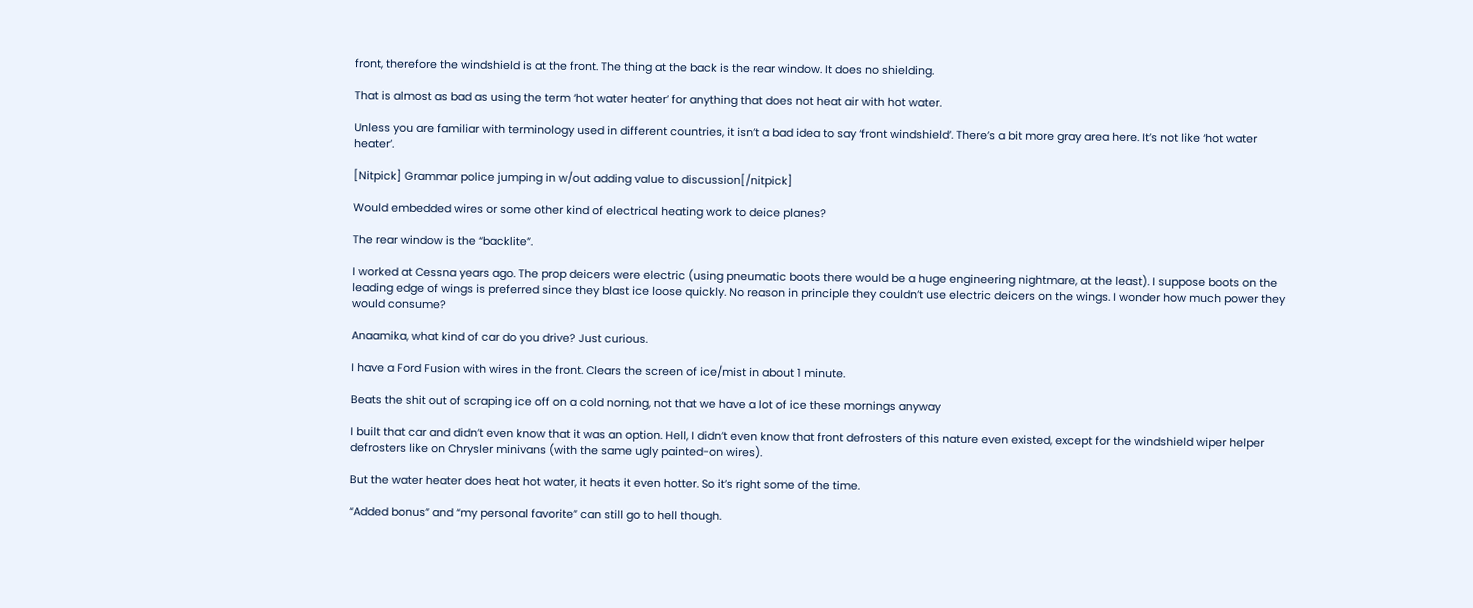front, therefore the windshield is at the front. The thing at the back is the rear window. It does no shielding.

That is almost as bad as using the term ‘hot water heater’ for anything that does not heat air with hot water.

Unless you are familiar with terminology used in different countries, it isn’t a bad idea to say ‘front windshield’. There’s a bit more gray area here. It’s not like ‘hot water heater’.

[Nitpick] Grammar police jumping in w/out adding value to discussion[/nitpick]

Would embedded wires or some other kind of electrical heating work to deice planes?

The rear window is the “backlite”.

I worked at Cessna years ago. The prop deicers were electric (using pneumatic boots there would be a huge engineering nightmare, at the least). I suppose boots on the leading edge of wings is preferred since they blast ice loose quickly. No reason in principle they couldn’t use electric deicers on the wings. I wonder how much power they would consume?

Anaamika, what kind of car do you drive? Just curious.

I have a Ford Fusion with wires in the front. Clears the screen of ice/mist in about 1 minute.

Beats the shit out of scraping ice off on a cold norning, not that we have a lot of ice these mornings anyway

I built that car and didn’t even know that it was an option. Hell, I didn’t even know that front defrosters of this nature even existed, except for the windshield wiper helper defrosters like on Chrysler minivans (with the same ugly painted-on wires).

But the water heater does heat hot water, it heats it even hotter. So it’s right some of the time.

“Added bonus” and “my personal favorite” can still go to hell though.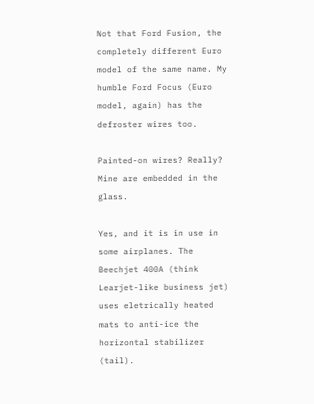Not that Ford Fusion, the completely different Euro model of the same name. My humble Ford Focus (Euro model, again) has the defroster wires too.

Painted-on wires? Really? Mine are embedded in the glass.

Yes, and it is in use in some airplanes. The Beechjet 400A (think Learjet-like business jet) uses eletrically heated mats to anti-ice the horizontal stabilizer (tail).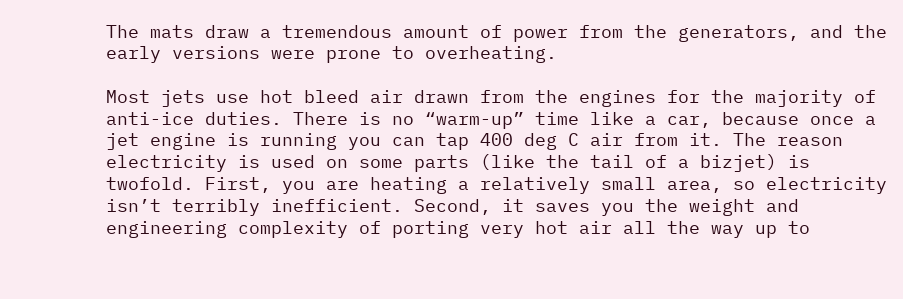The mats draw a tremendous amount of power from the generators, and the early versions were prone to overheating.

Most jets use hot bleed air drawn from the engines for the majority of anti-ice duties. There is no “warm-up” time like a car, because once a jet engine is running you can tap 400 deg C air from it. The reason electricity is used on some parts (like the tail of a bizjet) is twofold. First, you are heating a relatively small area, so electricity isn’t terribly inefficient. Second, it saves you the weight and engineering complexity of porting very hot air all the way up to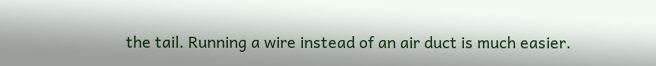the tail. Running a wire instead of an air duct is much easier.